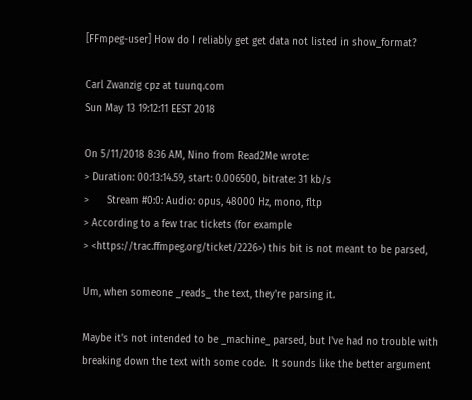[FFmpeg-user] How do I reliably get get data not listed in show_format?

Carl Zwanzig cpz at tuunq.com
Sun May 13 19:12:11 EEST 2018

On 5/11/2018 8:36 AM, Nino from Read2Me wrote:
> Duration: 00:13:14.59, start: 0.006500, bitrate: 31 kb/s
>      Stream #0:0: Audio: opus, 48000 Hz, mono, fltp
> According to a few trac tickets (for example
> <https://trac.ffmpeg.org/ticket/2226>) this bit is not meant to be parsed,

Um, when someone _reads_ the text, they're parsing it.

Maybe it's not intended to be _machine_ parsed, but I've had no trouble with
breaking down the text with some code.  It sounds like the better argument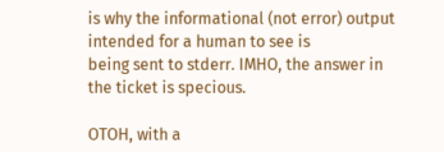is why the informational (not error) output intended for a human to see is
being sent to stderr. IMHO, the answer in the ticket is specious.

OTOH, with a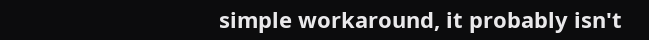simple workaround, it probably isn't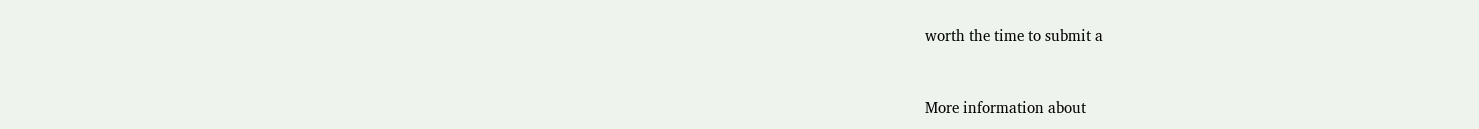worth the time to submit a



More information about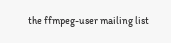the ffmpeg-user mailing list